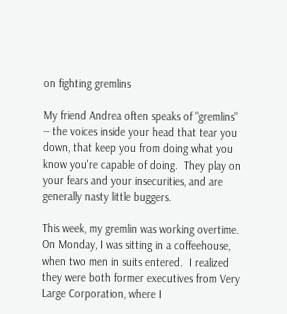on fighting gremlins

My friend Andrea often speaks of "gremlins" -- the voices inside your head that tear you down, that keep you from doing what you know you're capable of doing.  They play on your fears and your insecurities, and are generally nasty little buggers.

This week, my gremlin was working overtime.  On Monday, I was sitting in a coffeehouse, when two men in suits entered.  I realized they were both former executives from Very Large Corporation, where I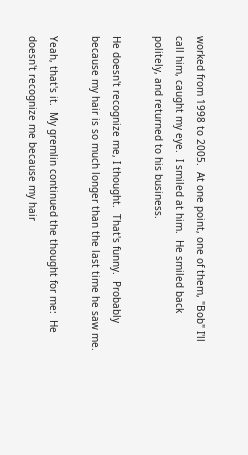worked from 1998 to 2005.  At one point, one of them, "Bob" I'll call him, caught my eye.  I smiled at him.  He smiled back politely, and returned to his business.

He doesn't recognize me, I thought.  That's funny.  Probably because my hair is so much longer than the last time he saw me.

Yeah, that's it.  My gremlin continued the thought for me:  He doesn't recognize me because my hair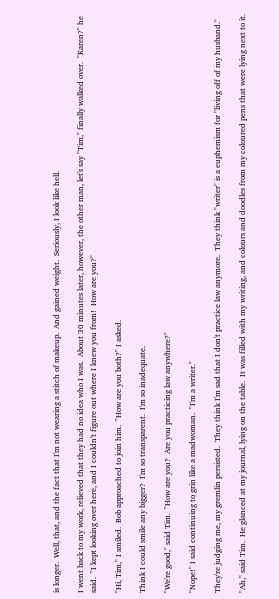is longer.  Well, that, and the fact that I'm not wearing a stitch of makeup.  And gained weight.  Seriously, I look like hell.

I went back to my work, relieved that they had no idea who I was.  About 30 minutes later, however, the other man, let's say "Tim," finally walked over.  "Karen?" he said.  "I kept looking over here, and I couldn't figure out where I knew you from!  How are you?"

"Hi, Tim," I smiled.  Bob approached to join him.  "How are you both?" I asked.

Think I could smile any bigger?  I'm so transparent.  I'm so inadequate.

"We're good," said Tim.  "How are you?  Are you practicing law anywhere?"

"Nope!" I said continuing to grin like a madwoman.  "I'm a writer."

They're judging me, my gremlin persisted.  They think I'm sad that I don't practice law anymore.  They think "writer" is a euphemism for "living off of my husband."

"Ah," said Tim.  He glanced at my journal, lying on the table.  It was filled with my writing, and colours and doodles from my coloured pens that were lying next to it.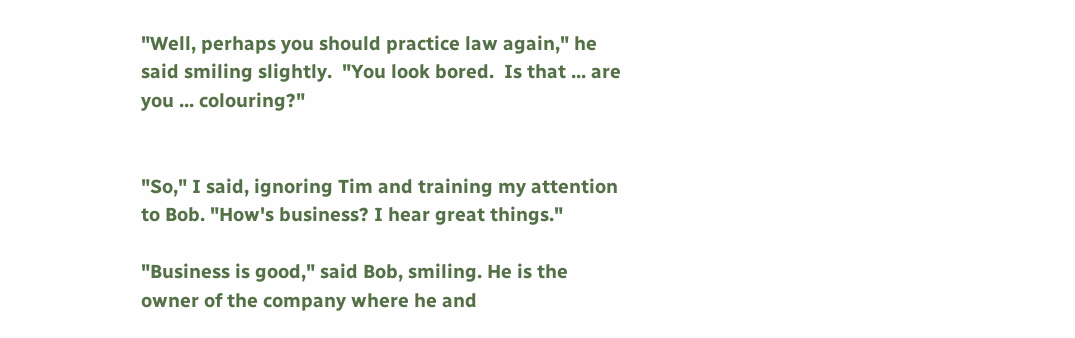"Well, perhaps you should practice law again," he said smiling slightly.  "You look bored.  Is that ... are you ... colouring?"


"So," I said, ignoring Tim and training my attention to Bob. "How's business? I hear great things."

"Business is good," said Bob, smiling. He is the owner of the company where he and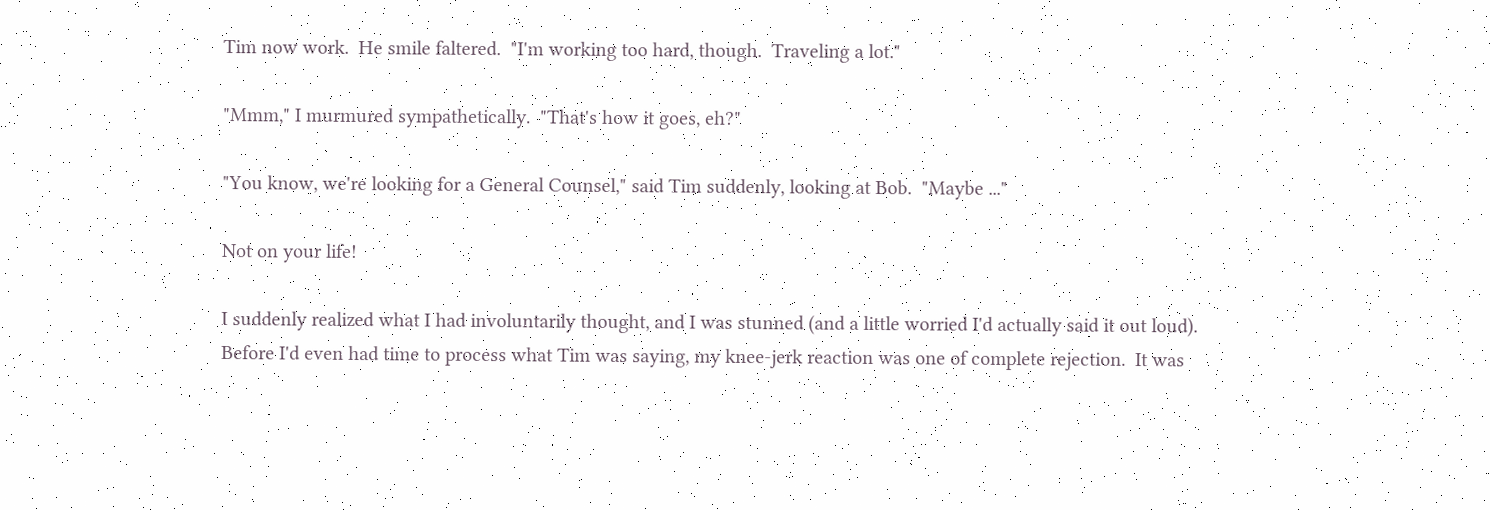Tim now work.  He smile faltered.  "I'm working too hard, though.  Traveling a lot."

"Mmm," I murmured sympathetically.  "That's how it goes, eh?"

"You know, we're looking for a General Counsel," said Tim suddenly, looking at Bob.  "Maybe ..."

Not on your life!

I suddenly realized what I had involuntarily thought, and I was stunned (and a little worried I'd actually said it out loud). Before I'd even had time to process what Tim was saying, my knee-jerk reaction was one of complete rejection.  It was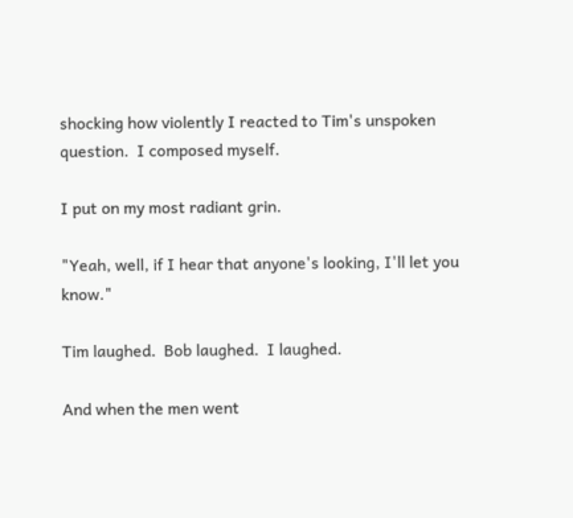shocking how violently I reacted to Tim's unspoken question.  I composed myself.

I put on my most radiant grin.

"Yeah, well, if I hear that anyone's looking, I'll let you know."

Tim laughed.  Bob laughed.  I laughed.

And when the men went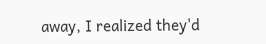away, I realized they'd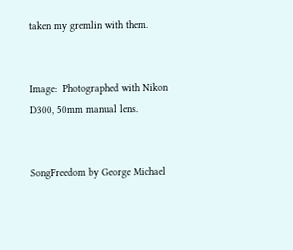taken my gremlin with them.


Image:  Photographed with Nikon D300, 50mm manual lens.


SongFreedom by George Michael